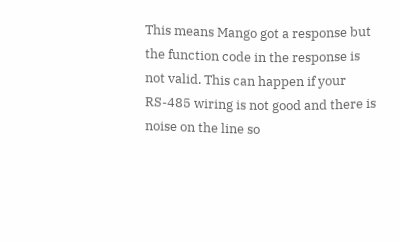This means Mango got a response but the function code in the response is not valid. This can happen if your RS-485 wiring is not good and there is noise on the line so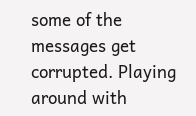some of the messages get corrupted. Playing around with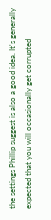the settings Phillip suggest is also a good idea. It's generally expected that you will occasionally get corrupted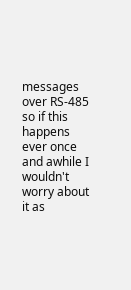messages over RS-485 so if this happens ever once and awhile I wouldn't worry about it as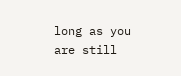long as you are still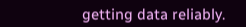getting data reliably.